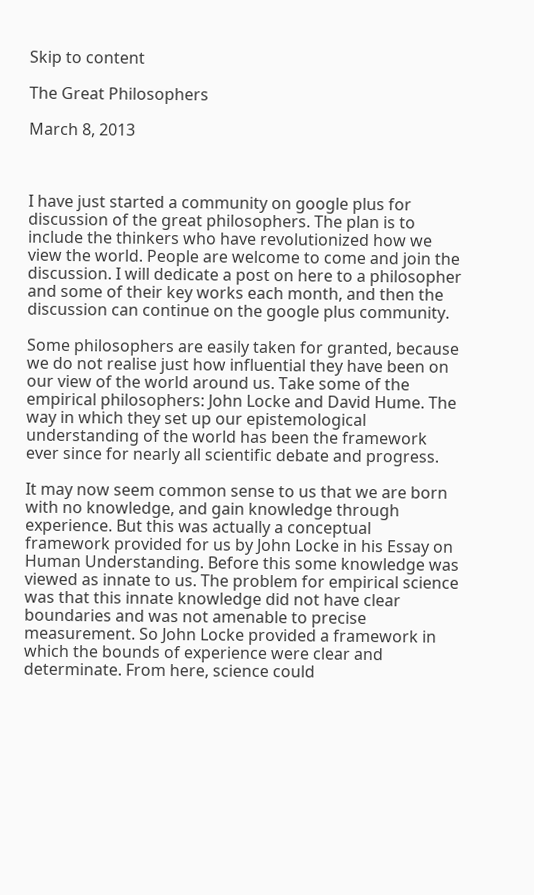Skip to content

The Great Philosophers

March 8, 2013



I have just started a community on google plus for discussion of the great philosophers. The plan is to include the thinkers who have revolutionized how we view the world. People are welcome to come and join the discussion. I will dedicate a post on here to a philosopher and some of their key works each month, and then the discussion can continue on the google plus community.

Some philosophers are easily taken for granted, because we do not realise just how influential they have been on our view of the world around us. Take some of the empirical philosophers: John Locke and David Hume. The way in which they set up our epistemological understanding of the world has been the framework ever since for nearly all scientific debate and progress.

It may now seem common sense to us that we are born with no knowledge, and gain knowledge through experience. But this was actually a conceptual framework provided for us by John Locke in his Essay on Human Understanding. Before this some knowledge was viewed as innate to us. The problem for empirical science was that this innate knowledge did not have clear boundaries and was not amenable to precise measurement. So John Locke provided a framework in which the bounds of experience were clear and determinate. From here, science could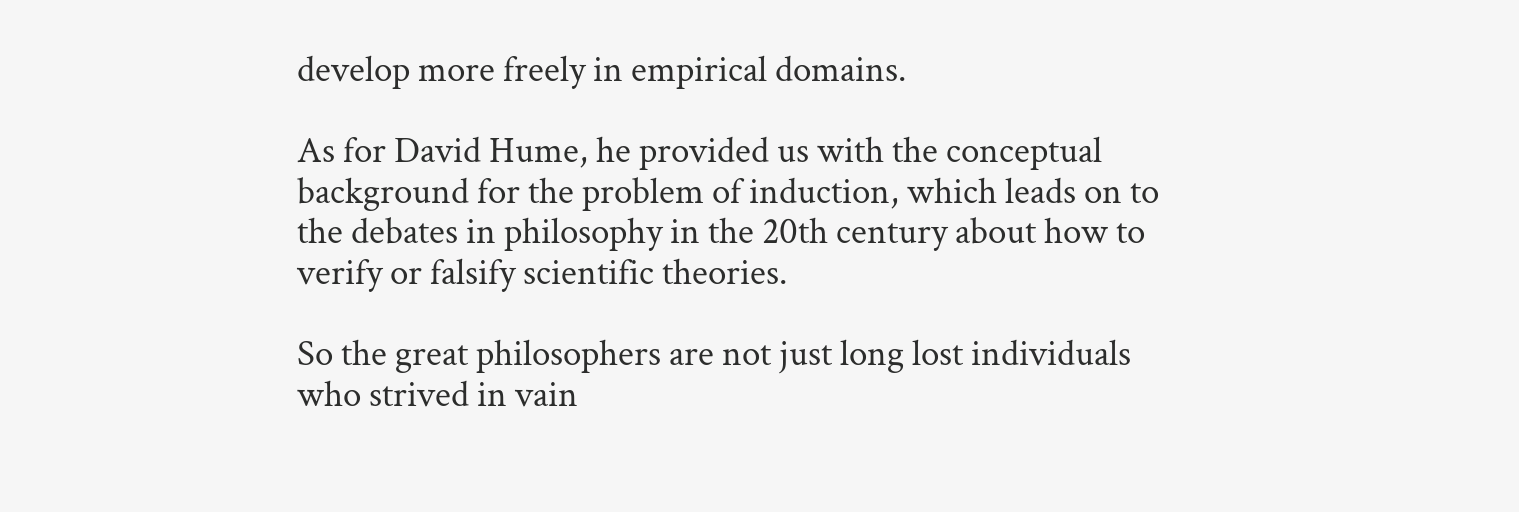develop more freely in empirical domains.

As for David Hume, he provided us with the conceptual background for the problem of induction, which leads on to the debates in philosophy in the 20th century about how to verify or falsify scientific theories.

So the great philosophers are not just long lost individuals who strived in vain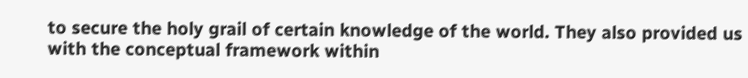to secure the holy grail of certain knowledge of the world. They also provided us with the conceptual framework within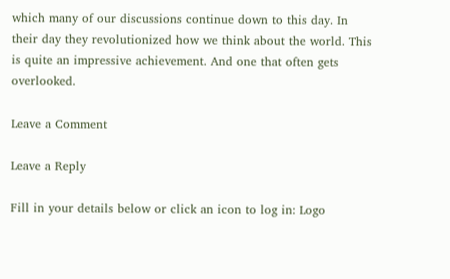which many of our discussions continue down to this day. In their day they revolutionized how we think about the world. This is quite an impressive achievement. And one that often gets overlooked.

Leave a Comment

Leave a Reply

Fill in your details below or click an icon to log in: Logo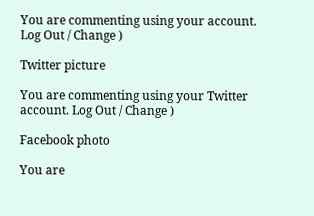You are commenting using your account. Log Out / Change )

Twitter picture

You are commenting using your Twitter account. Log Out / Change )

Facebook photo

You are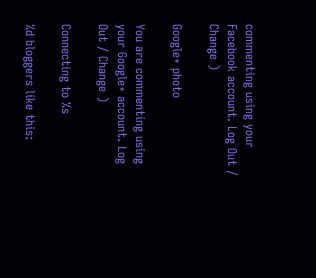commenting using your Facebook account. Log Out / Change )

Google+ photo

You are commenting using your Google+ account. Log Out / Change )

Connecting to %s

%d bloggers like this: